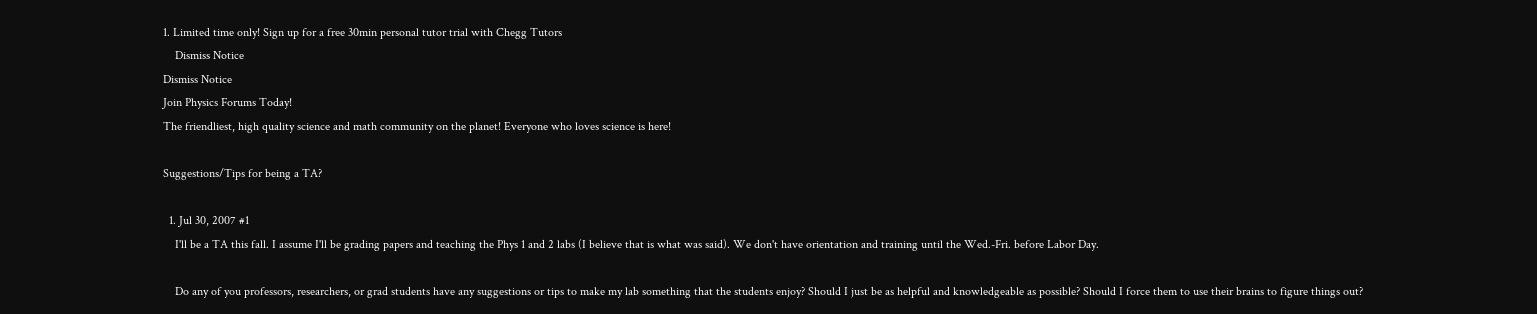1. Limited time only! Sign up for a free 30min personal tutor trial with Chegg Tutors
    Dismiss Notice
Dismiss Notice
Join Physics Forums Today!
The friendliest, high quality science and math community on the planet! Everyone who loves science is here!

Suggestions/Tips for being a TA?

  1. Jul 30, 2007 #1
    I'll be a TA this fall. I assume I'll be grading papers and teaching the Phys 1 and 2 labs (I believe that is what was said). We don't have orientation and training until the Wed.-Fri. before Labor Day.

    Do any of you professors, researchers, or grad students have any suggestions or tips to make my lab something that the students enjoy? Should I just be as helpful and knowledgeable as possible? Should I force them to use their brains to figure things out?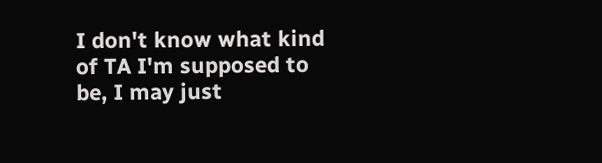I don't know what kind of TA I'm supposed to be, I may just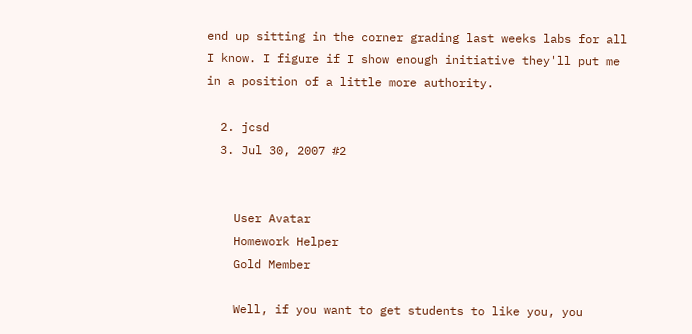end up sitting in the corner grading last weeks labs for all I know. I figure if I show enough initiative they'll put me in a position of a little more authority.

  2. jcsd
  3. Jul 30, 2007 #2


    User Avatar
    Homework Helper
    Gold Member

    Well, if you want to get students to like you, you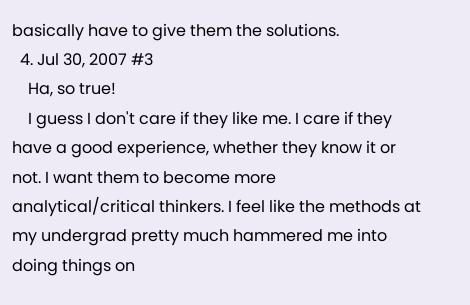basically have to give them the solutions.
  4. Jul 30, 2007 #3
    Ha, so true!
    I guess I don't care if they like me. I care if they have a good experience, whether they know it or not. I want them to become more analytical/critical thinkers. I feel like the methods at my undergrad pretty much hammered me into doing things on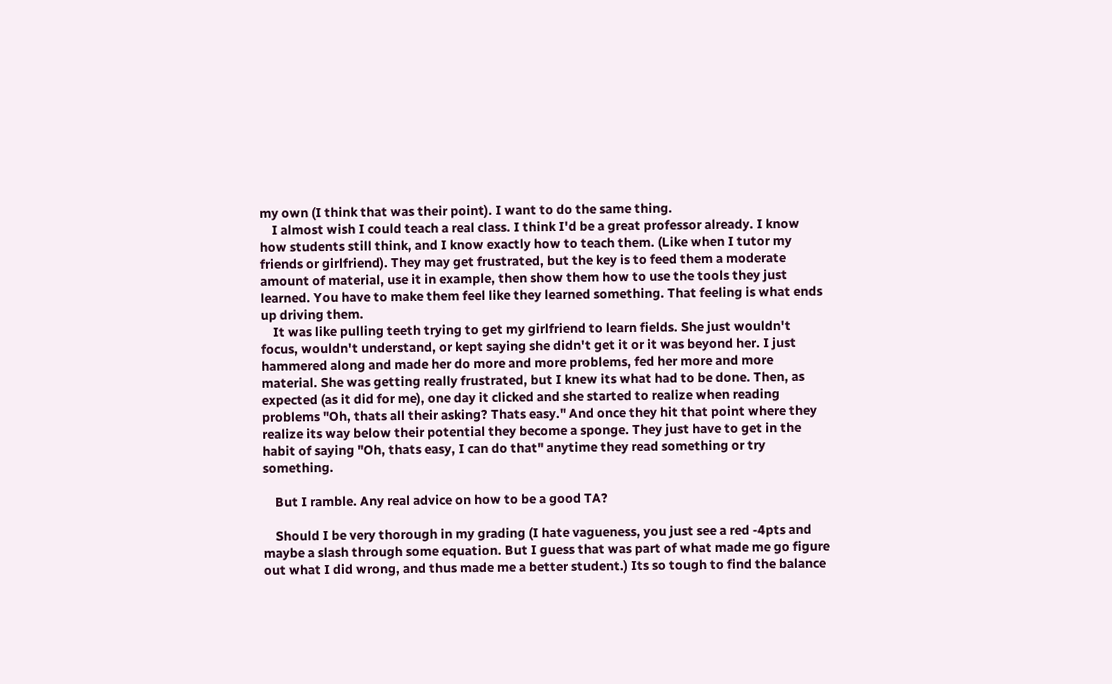my own (I think that was their point). I want to do the same thing.
    I almost wish I could teach a real class. I think I'd be a great professor already. I know how students still think, and I know exactly how to teach them. (Like when I tutor my friends or girlfriend). They may get frustrated, but the key is to feed them a moderate amount of material, use it in example, then show them how to use the tools they just learned. You have to make them feel like they learned something. That feeling is what ends up driving them.
    It was like pulling teeth trying to get my girlfriend to learn fields. She just wouldn't focus, wouldn't understand, or kept saying she didn't get it or it was beyond her. I just hammered along and made her do more and more problems, fed her more and more material. She was getting really frustrated, but I knew its what had to be done. Then, as expected (as it did for me), one day it clicked and she started to realize when reading problems "Oh, thats all their asking? Thats easy." And once they hit that point where they realize its way below their potential they become a sponge. They just have to get in the habit of saying "Oh, thats easy, I can do that" anytime they read something or try something.

    But I ramble. Any real advice on how to be a good TA?

    Should I be very thorough in my grading (I hate vagueness, you just see a red -4pts and maybe a slash through some equation. But I guess that was part of what made me go figure out what I did wrong, and thus made me a better student.) Its so tough to find the balance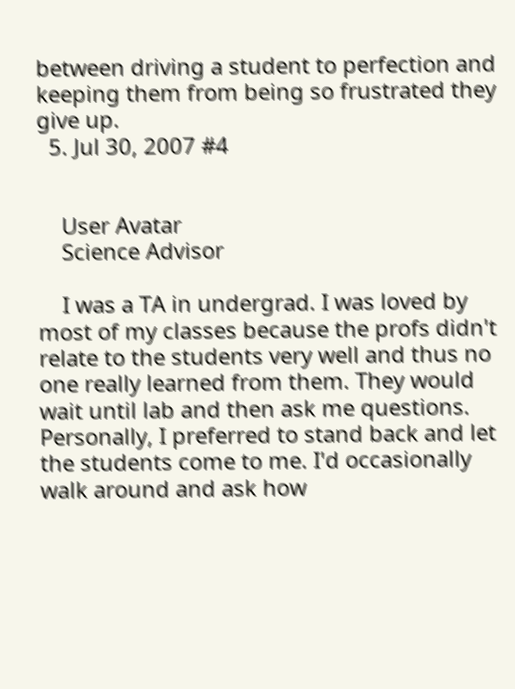between driving a student to perfection and keeping them from being so frustrated they give up.
  5. Jul 30, 2007 #4


    User Avatar
    Science Advisor

    I was a TA in undergrad. I was loved by most of my classes because the profs didn't relate to the students very well and thus no one really learned from them. They would wait until lab and then ask me questions. Personally, I preferred to stand back and let the students come to me. I'd occasionally walk around and ask how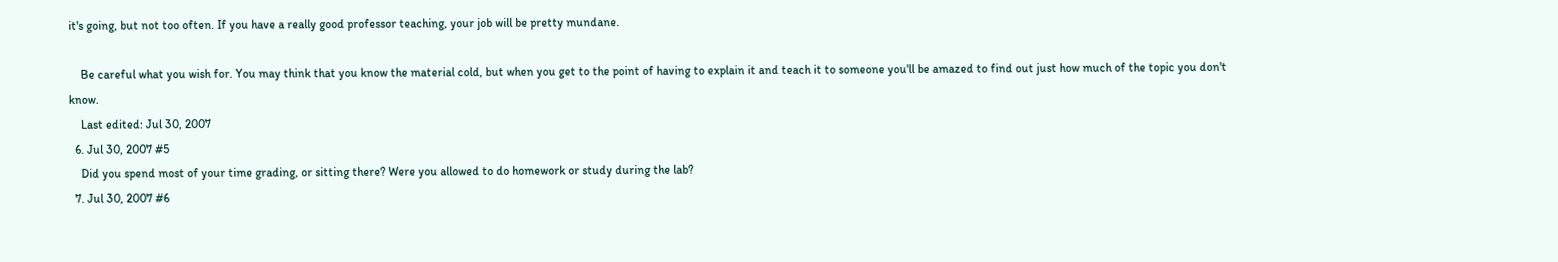it's going, but not too often. If you have a really good professor teaching, your job will be pretty mundane.

    Be careful what you wish for. You may think that you know the material cold, but when you get to the point of having to explain it and teach it to someone you'll be amazed to find out just how much of the topic you don't know.
    Last edited: Jul 30, 2007
  6. Jul 30, 2007 #5
    Did you spend most of your time grading, or sitting there? Were you allowed to do homework or study during the lab?
  7. Jul 30, 2007 #6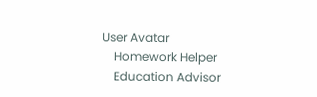User Avatar
    Homework Helper
    Education Advisor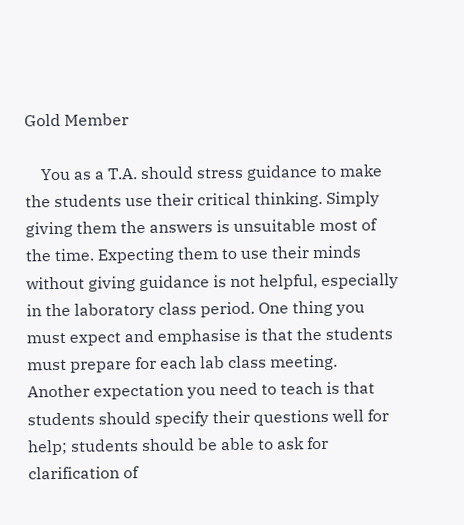Gold Member

    You as a T.A. should stress guidance to make the students use their critical thinking. Simply giving them the answers is unsuitable most of the time. Expecting them to use their minds without giving guidance is not helpful, especially in the laboratory class period. One thing you must expect and emphasise is that the students must prepare for each lab class meeting. Another expectation you need to teach is that students should specify their questions well for help; students should be able to ask for clarification of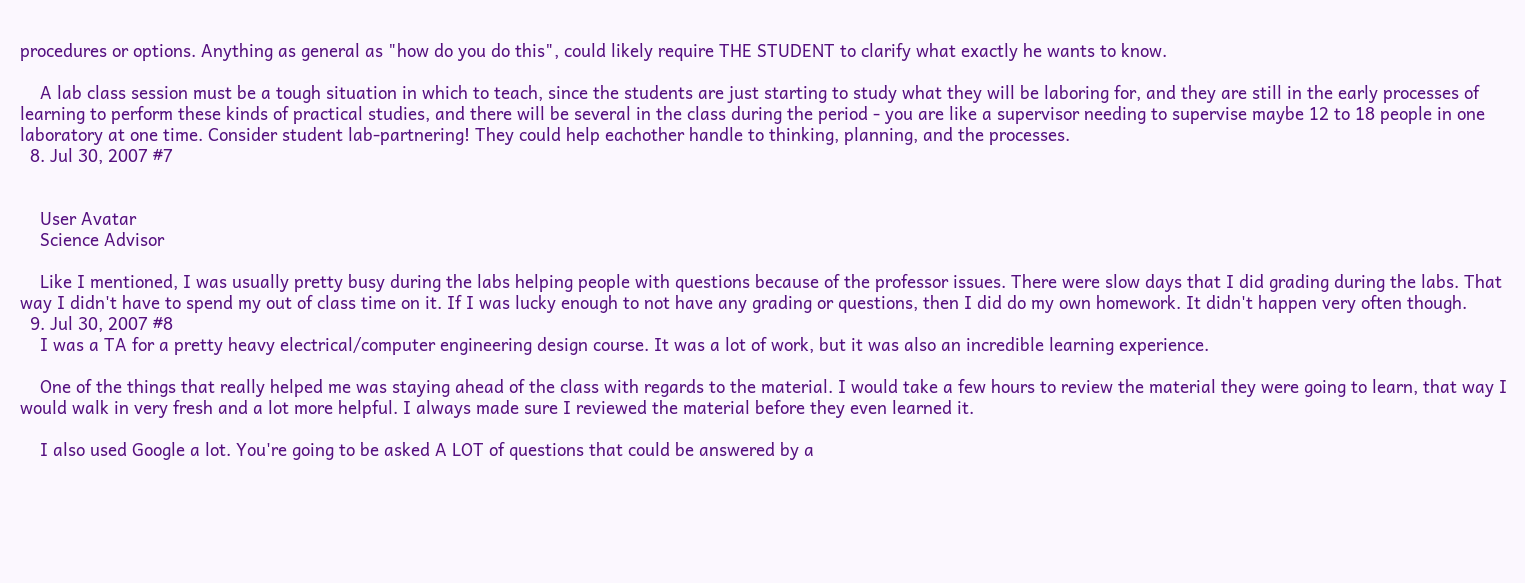procedures or options. Anything as general as "how do you do this", could likely require THE STUDENT to clarify what exactly he wants to know.

    A lab class session must be a tough situation in which to teach, since the students are just starting to study what they will be laboring for, and they are still in the early processes of learning to perform these kinds of practical studies, and there will be several in the class during the period - you are like a supervisor needing to supervise maybe 12 to 18 people in one laboratory at one time. Consider student lab-partnering! They could help eachother handle to thinking, planning, and the processes.
  8. Jul 30, 2007 #7


    User Avatar
    Science Advisor

    Like I mentioned, I was usually pretty busy during the labs helping people with questions because of the professor issues. There were slow days that I did grading during the labs. That way I didn't have to spend my out of class time on it. If I was lucky enough to not have any grading or questions, then I did do my own homework. It didn't happen very often though.
  9. Jul 30, 2007 #8
    I was a TA for a pretty heavy electrical/computer engineering design course. It was a lot of work, but it was also an incredible learning experience.

    One of the things that really helped me was staying ahead of the class with regards to the material. I would take a few hours to review the material they were going to learn, that way I would walk in very fresh and a lot more helpful. I always made sure I reviewed the material before they even learned it.

    I also used Google a lot. You're going to be asked A LOT of questions that could be answered by a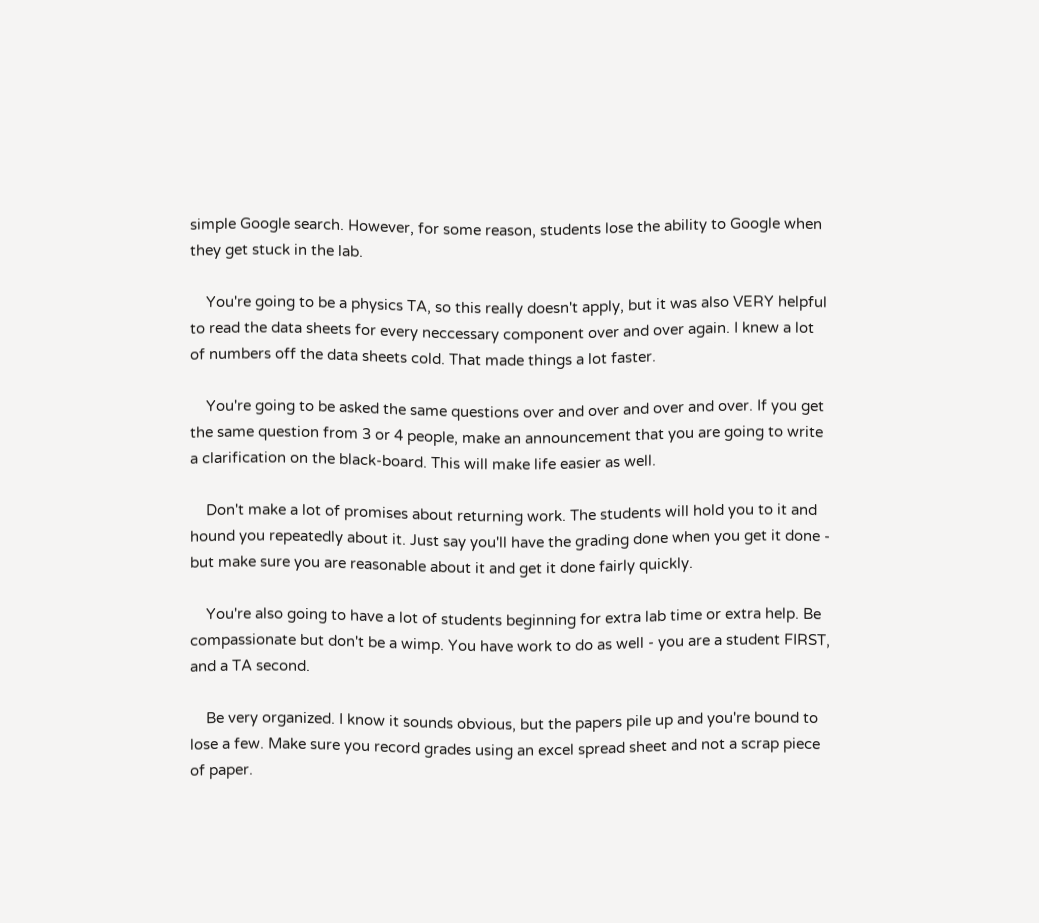simple Google search. However, for some reason, students lose the ability to Google when they get stuck in the lab.

    You're going to be a physics TA, so this really doesn't apply, but it was also VERY helpful to read the data sheets for every neccessary component over and over again. I knew a lot of numbers off the data sheets cold. That made things a lot faster.

    You're going to be asked the same questions over and over and over and over. If you get the same question from 3 or 4 people, make an announcement that you are going to write a clarification on the black-board. This will make life easier as well.

    Don't make a lot of promises about returning work. The students will hold you to it and hound you repeatedly about it. Just say you'll have the grading done when you get it done - but make sure you are reasonable about it and get it done fairly quickly.

    You're also going to have a lot of students beginning for extra lab time or extra help. Be compassionate but don't be a wimp. You have work to do as well - you are a student FIRST, and a TA second.

    Be very organized. I know it sounds obvious, but the papers pile up and you're bound to lose a few. Make sure you record grades using an excel spread sheet and not a scrap piece of paper.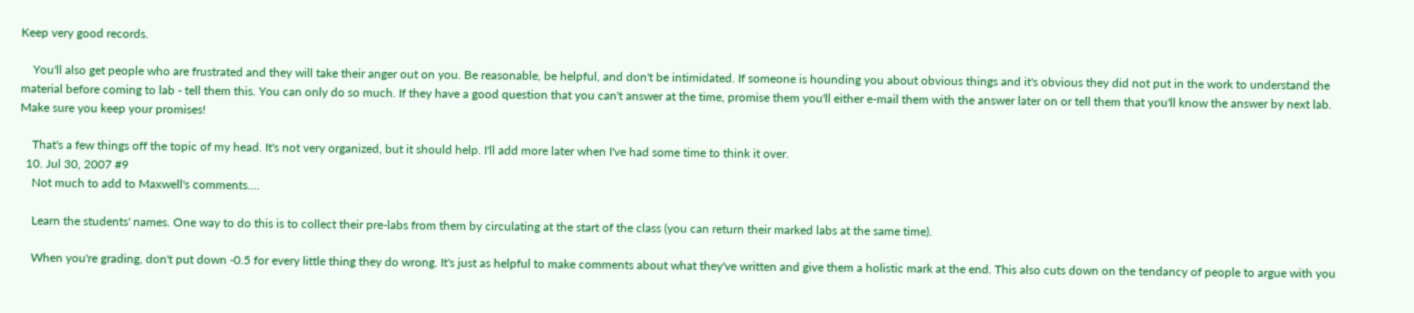Keep very good records.

    You'll also get people who are frustrated and they will take their anger out on you. Be reasonable, be helpful, and don't be intimidated. If someone is hounding you about obvious things and it's obvious they did not put in the work to understand the material before coming to lab - tell them this. You can only do so much. If they have a good question that you can't answer at the time, promise them you'll either e-mail them with the answer later on or tell them that you'll know the answer by next lab. Make sure you keep your promises!

    That's a few things off the topic of my head. It's not very organized, but it should help. I'll add more later when I've had some time to think it over.
  10. Jul 30, 2007 #9
    Not much to add to Maxwell's comments....

    Learn the students' names. One way to do this is to collect their pre-labs from them by circulating at the start of the class (you can return their marked labs at the same time).

    When you're grading, don't put down -0.5 for every little thing they do wrong. It's just as helpful to make comments about what they've written and give them a holistic mark at the end. This also cuts down on the tendancy of people to argue with you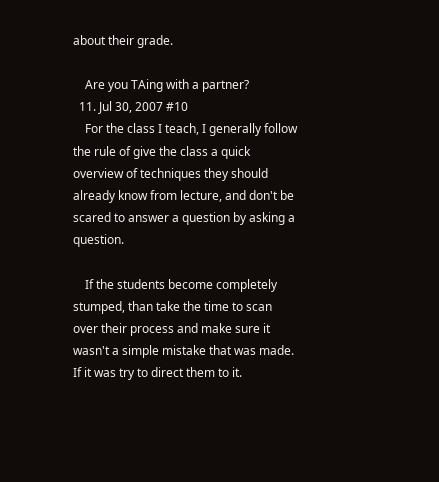about their grade.

    Are you TAing with a partner?
  11. Jul 30, 2007 #10
    For the class I teach, I generally follow the rule of give the class a quick overview of techniques they should already know from lecture, and don't be scared to answer a question by asking a question.

    If the students become completely stumped, than take the time to scan over their process and make sure it wasn't a simple mistake that was made. If it was try to direct them to it.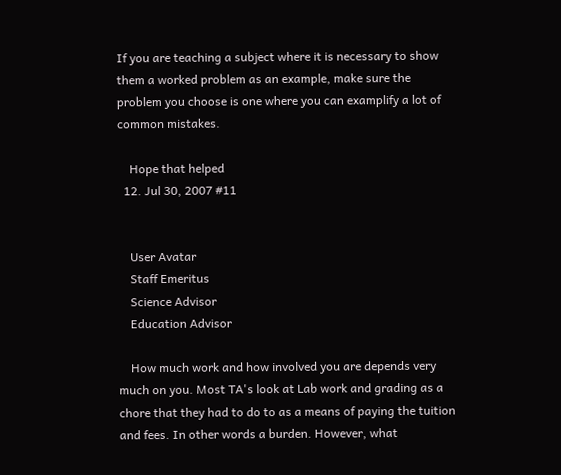If you are teaching a subject where it is necessary to show them a worked problem as an example, make sure the problem you choose is one where you can examplify a lot of common mistakes.

    Hope that helped
  12. Jul 30, 2007 #11


    User Avatar
    Staff Emeritus
    Science Advisor
    Education Advisor

    How much work and how involved you are depends very much on you. Most TA's look at Lab work and grading as a chore that they had to do to as a means of paying the tuition and fees. In other words a burden. However, what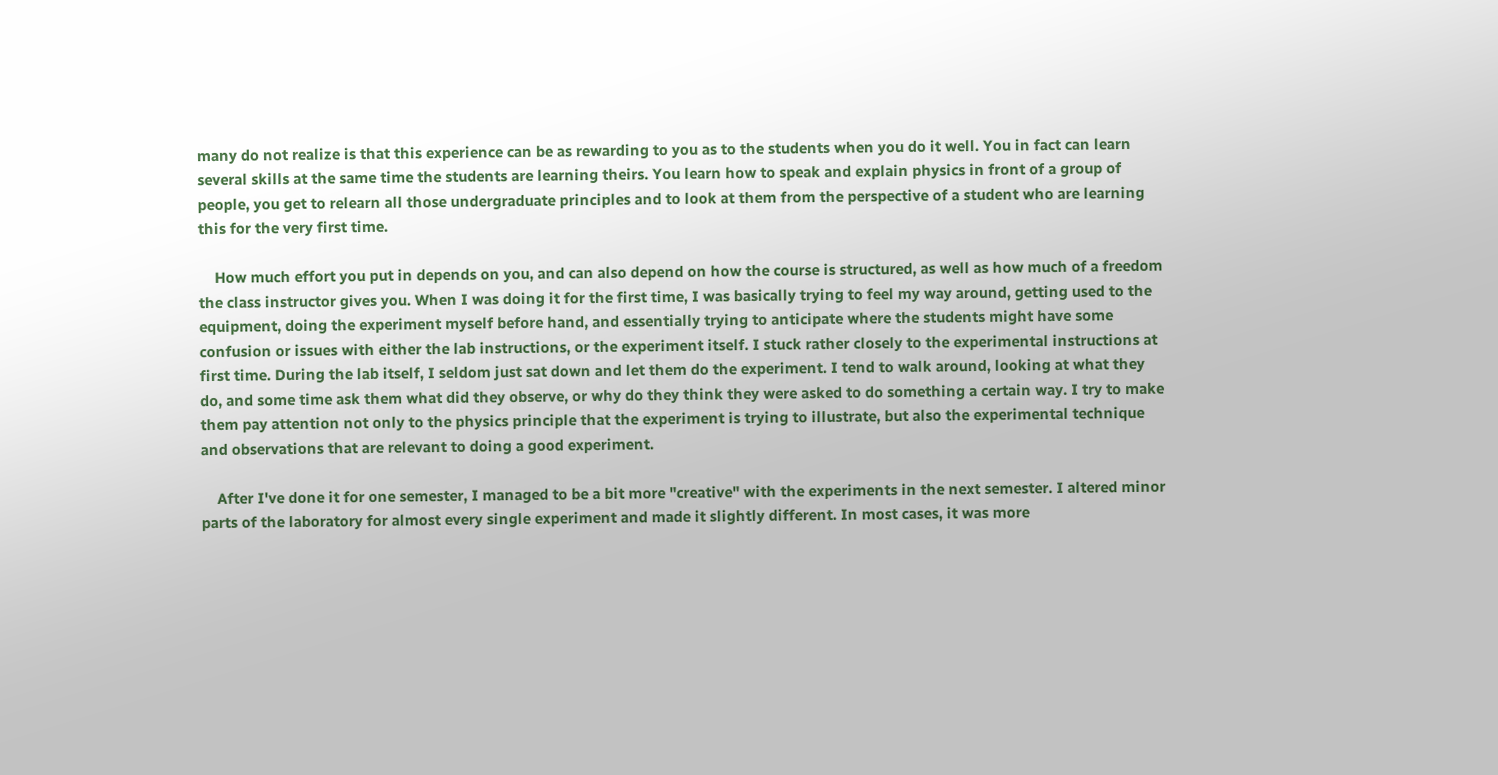many do not realize is that this experience can be as rewarding to you as to the students when you do it well. You in fact can learn several skills at the same time the students are learning theirs. You learn how to speak and explain physics in front of a group of people, you get to relearn all those undergraduate principles and to look at them from the perspective of a student who are learning this for the very first time.

    How much effort you put in depends on you, and can also depend on how the course is structured, as well as how much of a freedom the class instructor gives you. When I was doing it for the first time, I was basically trying to feel my way around, getting used to the equipment, doing the experiment myself before hand, and essentially trying to anticipate where the students might have some confusion or issues with either the lab instructions, or the experiment itself. I stuck rather closely to the experimental instructions at first time. During the lab itself, I seldom just sat down and let them do the experiment. I tend to walk around, looking at what they do, and some time ask them what did they observe, or why do they think they were asked to do something a certain way. I try to make them pay attention not only to the physics principle that the experiment is trying to illustrate, but also the experimental technique and observations that are relevant to doing a good experiment.

    After I've done it for one semester, I managed to be a bit more "creative" with the experiments in the next semester. I altered minor parts of the laboratory for almost every single experiment and made it slightly different. In most cases, it was more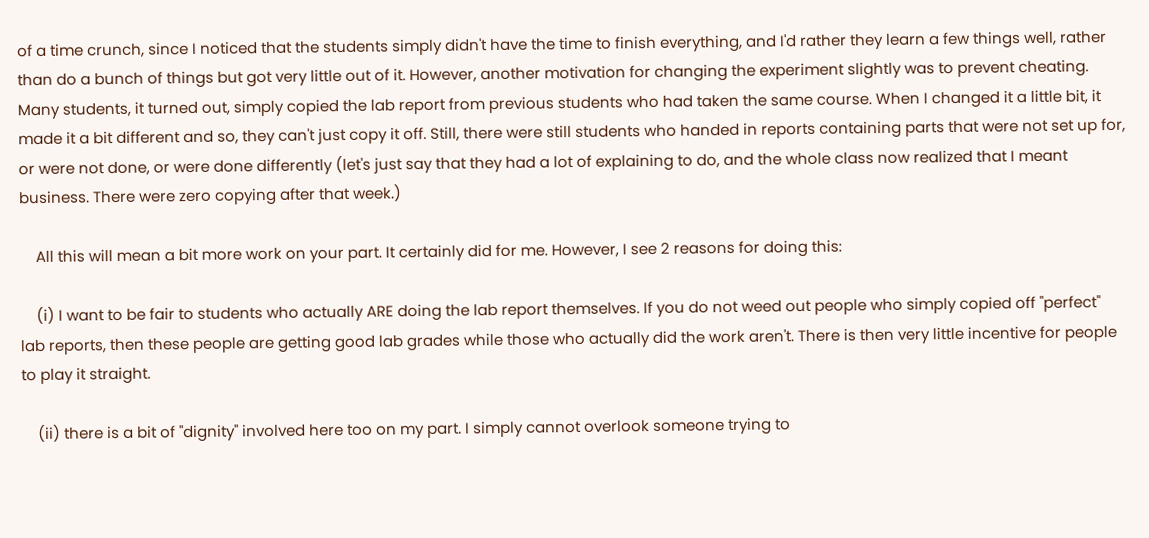of a time crunch, since I noticed that the students simply didn't have the time to finish everything, and I'd rather they learn a few things well, rather than do a bunch of things but got very little out of it. However, another motivation for changing the experiment slightly was to prevent cheating. Many students, it turned out, simply copied the lab report from previous students who had taken the same course. When I changed it a little bit, it made it a bit different and so, they can't just copy it off. Still, there were still students who handed in reports containing parts that were not set up for, or were not done, or were done differently (let's just say that they had a lot of explaining to do, and the whole class now realized that I meant business. There were zero copying after that week.)

    All this will mean a bit more work on your part. It certainly did for me. However, I see 2 reasons for doing this:

    (i) I want to be fair to students who actually ARE doing the lab report themselves. If you do not weed out people who simply copied off "perfect" lab reports, then these people are getting good lab grades while those who actually did the work aren't. There is then very little incentive for people to play it straight.

    (ii) there is a bit of "dignity" involved here too on my part. I simply cannot overlook someone trying to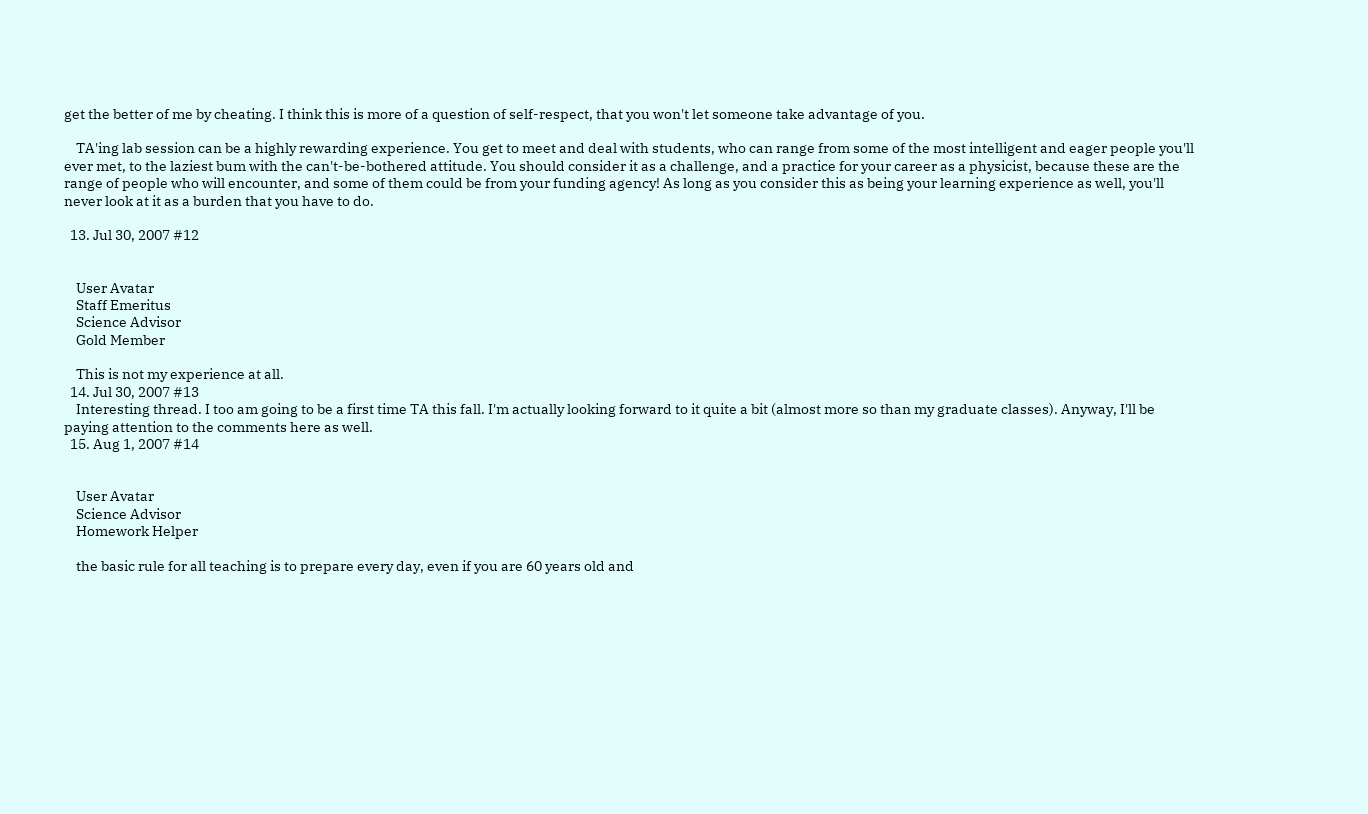get the better of me by cheating. I think this is more of a question of self-respect, that you won't let someone take advantage of you.

    TA'ing lab session can be a highly rewarding experience. You get to meet and deal with students, who can range from some of the most intelligent and eager people you'll ever met, to the laziest bum with the can't-be-bothered attitude. You should consider it as a challenge, and a practice for your career as a physicist, because these are the range of people who will encounter, and some of them could be from your funding agency! As long as you consider this as being your learning experience as well, you'll never look at it as a burden that you have to do.

  13. Jul 30, 2007 #12


    User Avatar
    Staff Emeritus
    Science Advisor
    Gold Member

    This is not my experience at all.
  14. Jul 30, 2007 #13
    Interesting thread. I too am going to be a first time TA this fall. I'm actually looking forward to it quite a bit (almost more so than my graduate classes). Anyway, I'll be paying attention to the comments here as well.
  15. Aug 1, 2007 #14


    User Avatar
    Science Advisor
    Homework Helper

    the basic rule for all teaching is to prepare every day, even if you are 60 years old and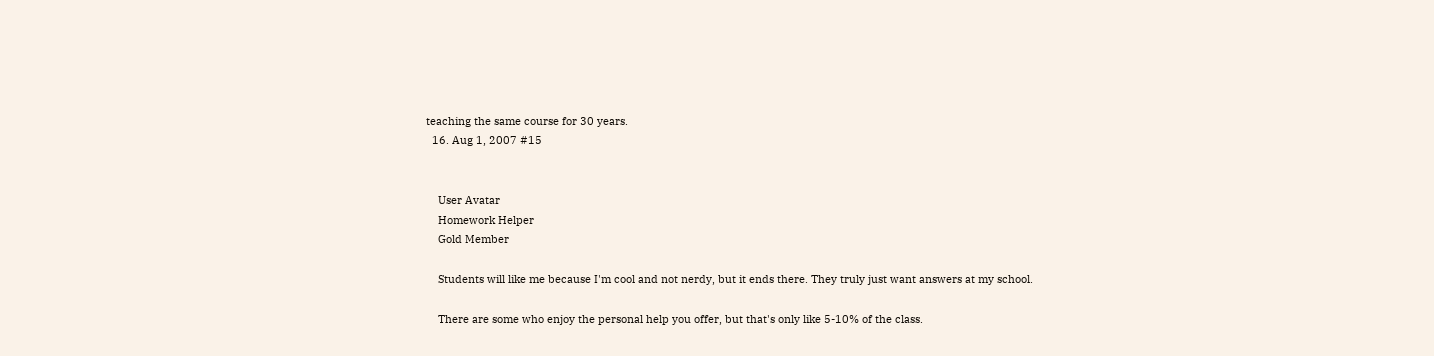teaching the same course for 30 years.
  16. Aug 1, 2007 #15


    User Avatar
    Homework Helper
    Gold Member

    Students will like me because I'm cool and not nerdy, but it ends there. They truly just want answers at my school.

    There are some who enjoy the personal help you offer, but that's only like 5-10% of the class.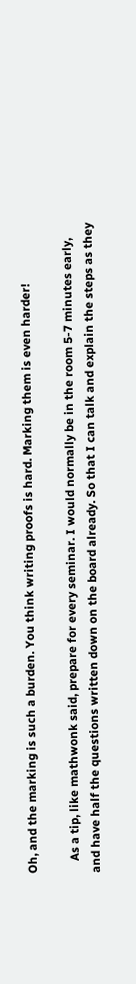Oh, and the marking is such a burden. You think writing proofs is hard. Marking them is even harder!

    As a tip, like mathwonk said, prepare for every seminar. I would normally be in the room 5-7 minutes early, and have half the questions written down on the board already. So that I can talk and explain the steps as they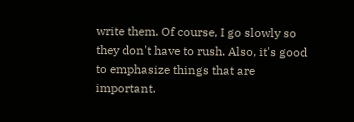write them. Of course, I go slowly so they don't have to rush. Also, it's good to emphasize things that are important.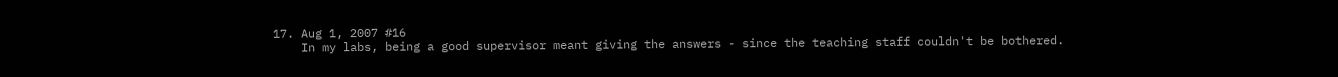17. Aug 1, 2007 #16
    In my labs, being a good supervisor meant giving the answers - since the teaching staff couldn't be bothered.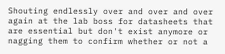Shouting endlessly over and over and over again at the lab boss for datasheets that are essential but don't exist anymore or nagging them to confirm whether or not a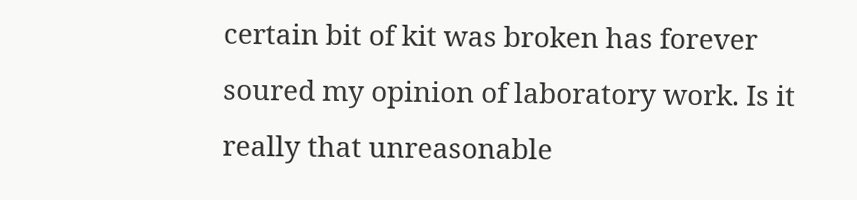certain bit of kit was broken has forever soured my opinion of laboratory work. Is it really that unreasonable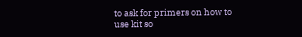to ask for primers on how to use kit so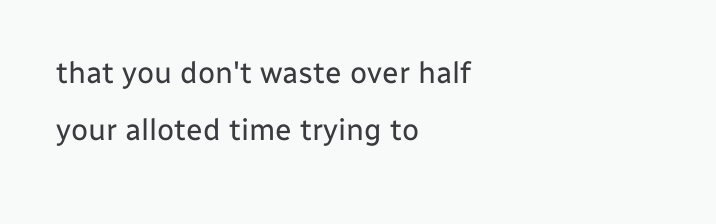that you don't waste over half your alloted time trying to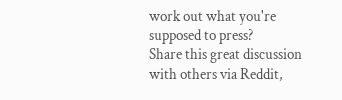work out what you're supposed to press?
Share this great discussion with others via Reddit,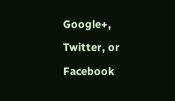Google+, Twitter, or Facebook